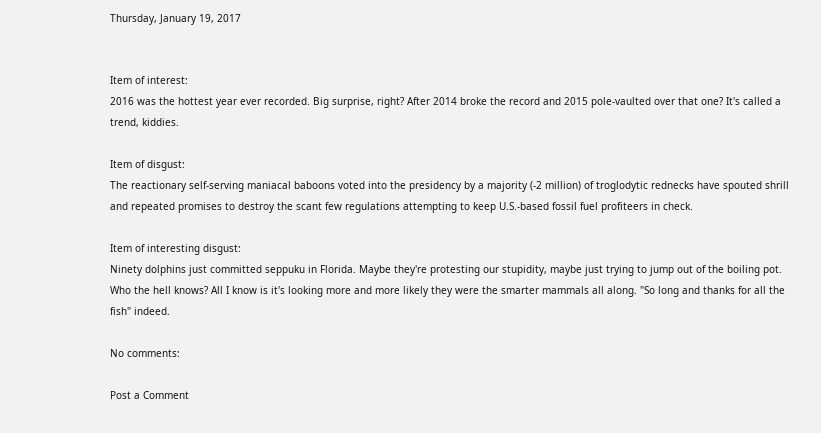Thursday, January 19, 2017


Item of interest:
2016 was the hottest year ever recorded. Big surprise, right? After 2014 broke the record and 2015 pole-vaulted over that one? It's called a trend, kiddies.

Item of disgust:
The reactionary self-serving maniacal baboons voted into the presidency by a majority (-2 million) of troglodytic rednecks have spouted shrill and repeated promises to destroy the scant few regulations attempting to keep U.S.-based fossil fuel profiteers in check.

Item of interesting disgust:
Ninety dolphins just committed seppuku in Florida. Maybe they're protesting our stupidity, maybe just trying to jump out of the boiling pot. Who the hell knows? All I know is it's looking more and more likely they were the smarter mammals all along. "So long and thanks for all the fish" indeed.

No comments:

Post a Comment